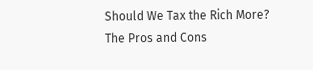Should We Tax the Rich More? The Pros and Cons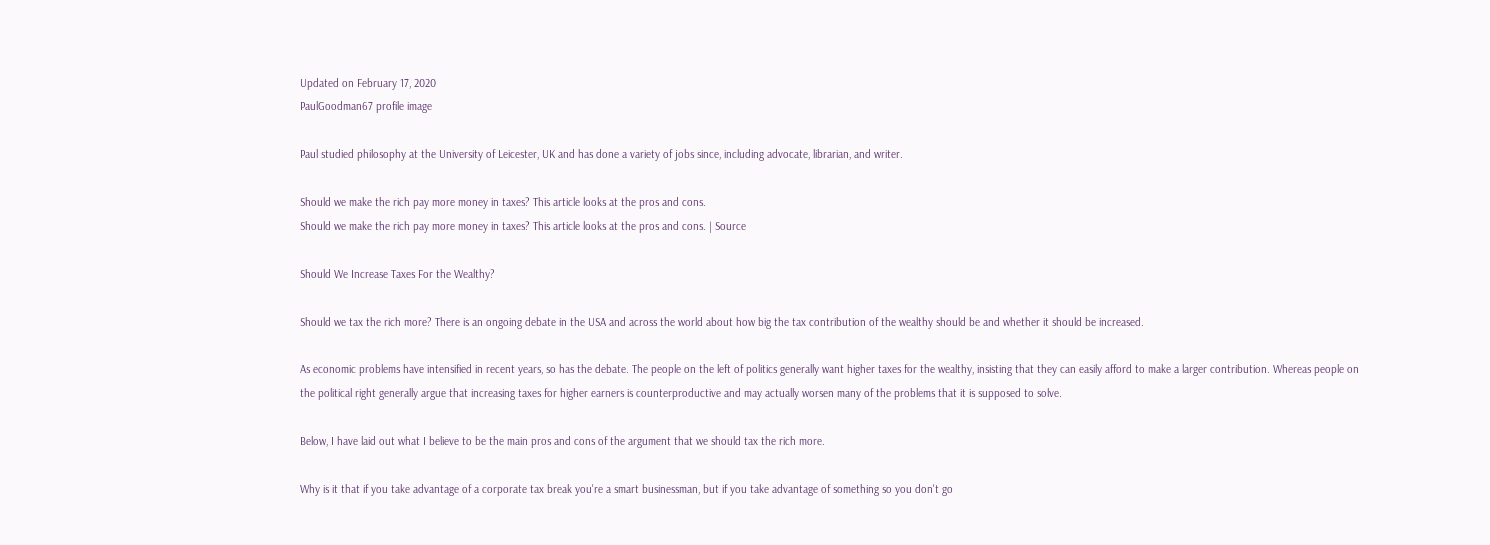Updated on February 17, 2020
PaulGoodman67 profile image

Paul studied philosophy at the University of Leicester, UK and has done a variety of jobs since, including advocate, librarian, and writer.

Should we make the rich pay more money in taxes? This article looks at the pros and cons.
Should we make the rich pay more money in taxes? This article looks at the pros and cons. | Source

Should We Increase Taxes For the Wealthy?

Should we tax the rich more? There is an ongoing debate in the USA and across the world about how big the tax contribution of the wealthy should be and whether it should be increased.

As economic problems have intensified in recent years, so has the debate. The people on the left of politics generally want higher taxes for the wealthy, insisting that they can easily afford to make a larger contribution. Whereas people on the political right generally argue that increasing taxes for higher earners is counterproductive and may actually worsen many of the problems that it is supposed to solve.

Below, I have laid out what I believe to be the main pros and cons of the argument that we should tax the rich more.

Why is it that if you take advantage of a corporate tax break you're a smart businessman, but if you take advantage of something so you don't go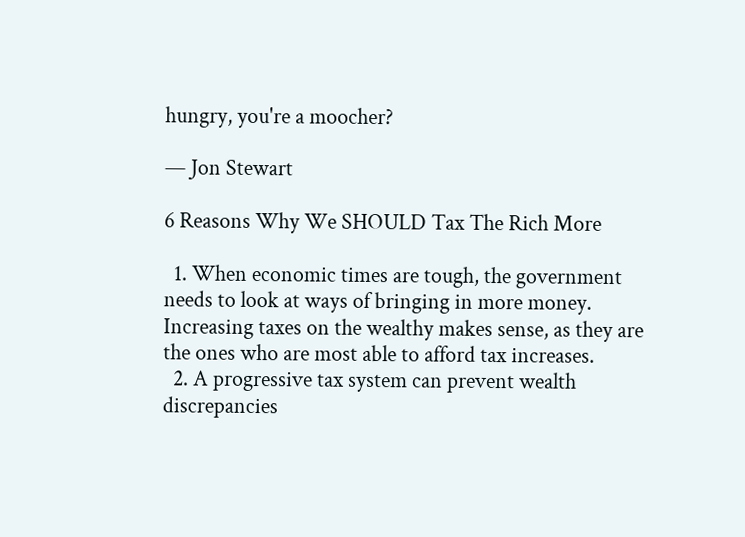hungry, you're a moocher?

— Jon Stewart

6 Reasons Why We SHOULD Tax The Rich More

  1. When economic times are tough, the government needs to look at ways of bringing in more money. Increasing taxes on the wealthy makes sense, as they are the ones who are most able to afford tax increases.
  2. A progressive tax system can prevent wealth discrepancies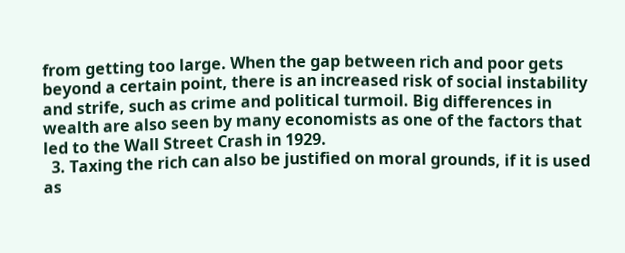from getting too large. When the gap between rich and poor gets beyond a certain point, there is an increased risk of social instability and strife, such as crime and political turmoil. Big differences in wealth are also seen by many economists as one of the factors that led to the Wall Street Crash in 1929.
  3. Taxing the rich can also be justified on moral grounds, if it is used as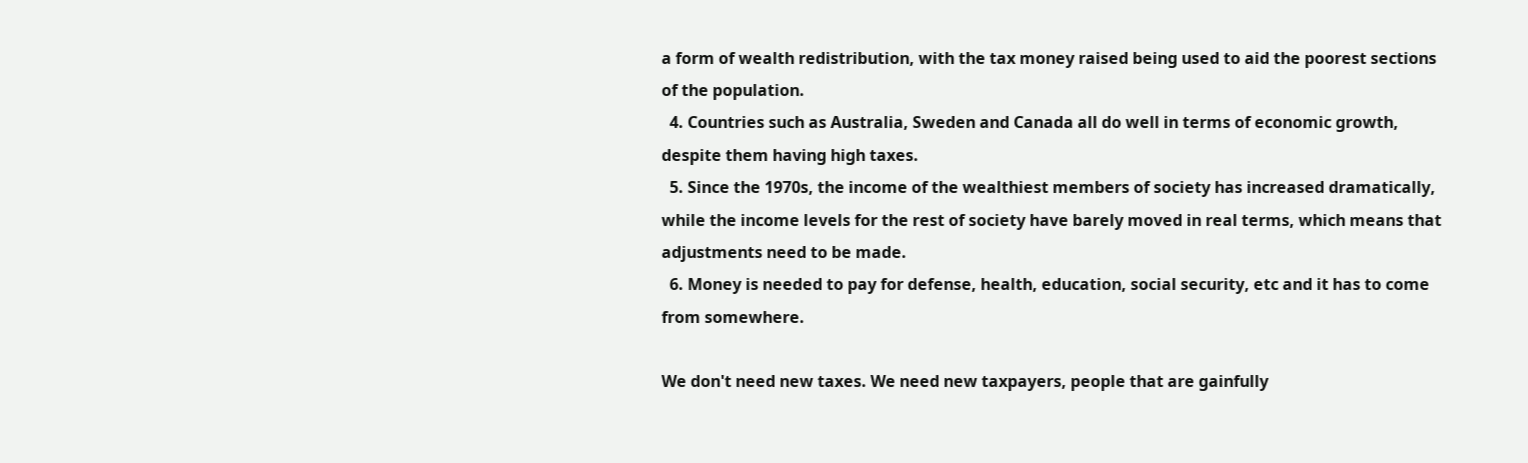a form of wealth redistribution, with the tax money raised being used to aid the poorest sections of the population.
  4. Countries such as Australia, Sweden and Canada all do well in terms of economic growth, despite them having high taxes.
  5. Since the 1970s, the income of the wealthiest members of society has increased dramatically, while the income levels for the rest of society have barely moved in real terms, which means that adjustments need to be made.
  6. Money is needed to pay for defense, health, education, social security, etc and it has to come from somewhere.

We don't need new taxes. We need new taxpayers, people that are gainfully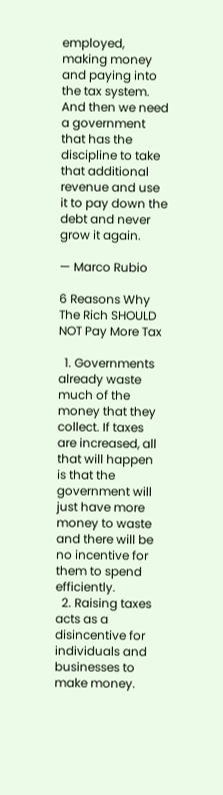employed, making money and paying into the tax system. And then we need a government that has the discipline to take that additional revenue and use it to pay down the debt and never grow it again.

— Marco Rubio

6 Reasons Why The Rich SHOULD NOT Pay More Tax

  1. Governments already waste much of the money that they collect. If taxes are increased, all that will happen is that the government will just have more money to waste and there will be no incentive for them to spend efficiently.
  2. Raising taxes acts as a disincentive for individuals and businesses to make money.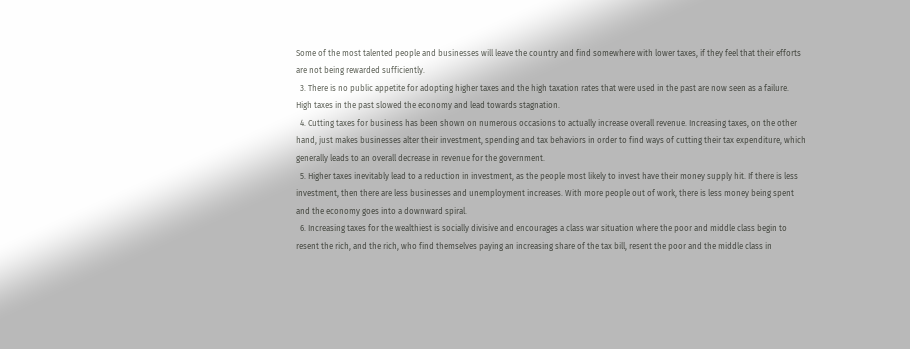Some of the most talented people and businesses will leave the country and find somewhere with lower taxes, if they feel that their efforts are not being rewarded sufficiently.
  3. There is no public appetite for adopting higher taxes and the high taxation rates that were used in the past are now seen as a failure. High taxes in the past slowed the economy and lead towards stagnation.
  4. Cutting taxes for business has been shown on numerous occasions to actually increase overall revenue. Increasing taxes, on the other hand, just makes businesses alter their investment, spending and tax behaviors in order to find ways of cutting their tax expenditure, which generally leads to an overall decrease in revenue for the government.
  5. Higher taxes inevitably lead to a reduction in investment, as the people most likely to invest have their money supply hit. If there is less investment, then there are less businesses and unemployment increases. With more people out of work, there is less money being spent and the economy goes into a downward spiral.
  6. Increasing taxes for the wealthiest is socially divisive and encourages a class war situation where the poor and middle class begin to resent the rich, and the rich, who find themselves paying an increasing share of the tax bill, resent the poor and the middle class in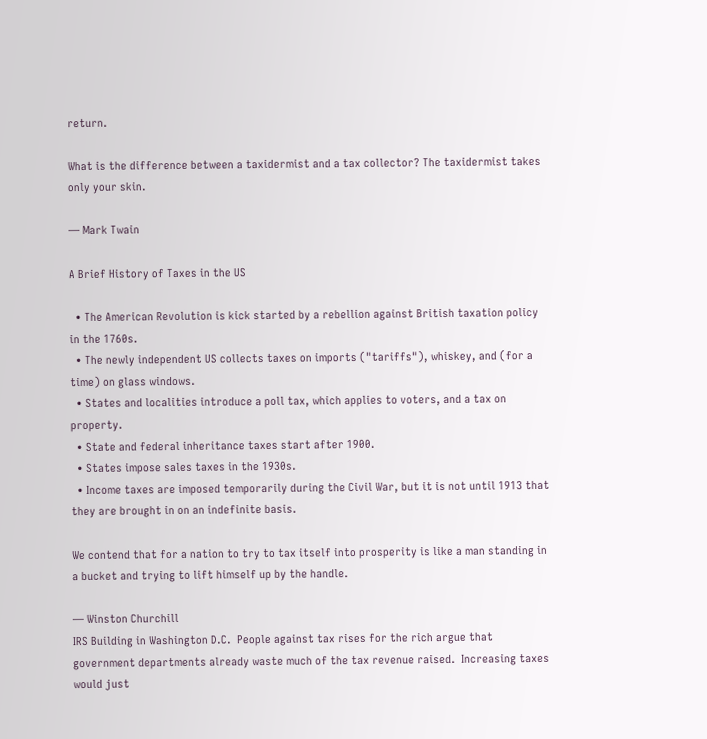return.

What is the difference between a taxidermist and a tax collector? The taxidermist takes only your skin.

— Mark Twain

A Brief History of Taxes in the US

  • The American Revolution is kick started by a rebellion against British taxation policy in the 1760s.
  • The newly independent US collects taxes on imports ("tariffs"), whiskey, and (for a time) on glass windows.
  • States and localities introduce a poll tax, which applies to voters, and a tax on property.
  • State and federal inheritance taxes start after 1900.
  • States impose sales taxes in the 1930s.
  • Income taxes are imposed temporarily during the Civil War, but it is not until 1913 that they are brought in on an indefinite basis.

We contend that for a nation to try to tax itself into prosperity is like a man standing in a bucket and trying to lift himself up by the handle.

— Winston Churchill
IRS Building in Washington D.C.  People against tax rises for the rich argue that government departments already waste much of the tax revenue raised.  Increasing taxes would just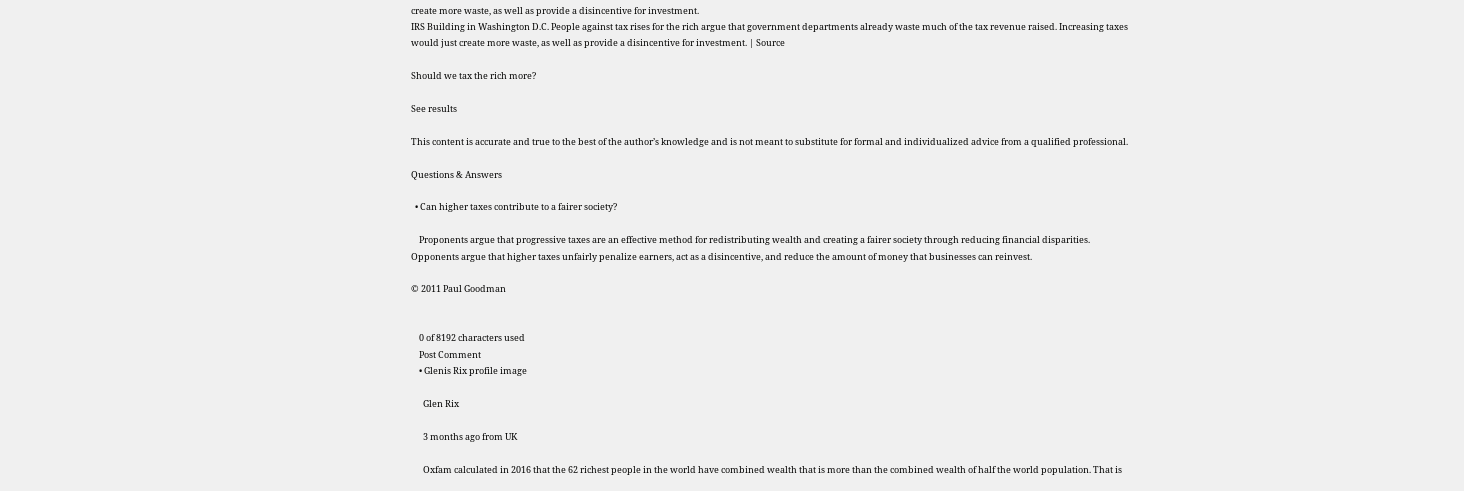create more waste, as well as provide a disincentive for investment.
IRS Building in Washington D.C. People against tax rises for the rich argue that government departments already waste much of the tax revenue raised. Increasing taxes would just create more waste, as well as provide a disincentive for investment. | Source

Should we tax the rich more?

See results

This content is accurate and true to the best of the author’s knowledge and is not meant to substitute for formal and individualized advice from a qualified professional.

Questions & Answers

  • Can higher taxes contribute to a fairer society?

    Proponents argue that progressive taxes are an effective method for redistributing wealth and creating a fairer society through reducing financial disparities. Opponents argue that higher taxes unfairly penalize earners, act as a disincentive, and reduce the amount of money that businesses can reinvest.

© 2011 Paul Goodman


    0 of 8192 characters used
    Post Comment
    • Glenis Rix profile image

      Glen Rix

      3 months ago from UK

      Oxfam calculated in 2016 that the 62 richest people in the world have combined wealth that is more than the combined wealth of half the world population. That is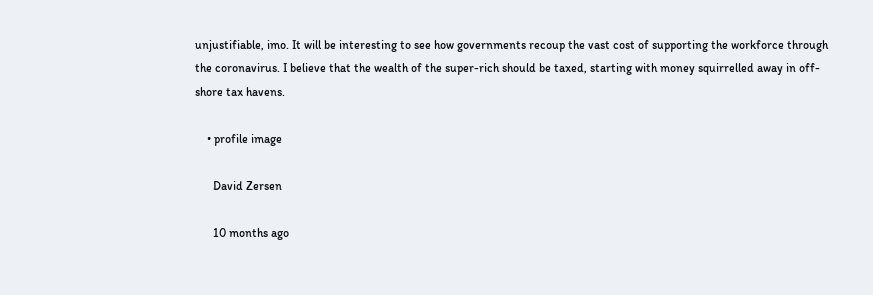unjustifiable, imo. It will be interesting to see how governments recoup the vast cost of supporting the workforce through the coronavirus. I believe that the wealth of the super-rich should be taxed, starting with money squirrelled away in off-shore tax havens.

    • profile image

      David Zersen

      10 months ago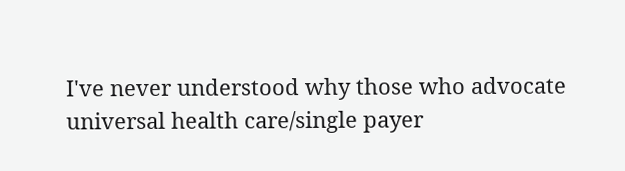I've never understood why those who advocate universal health care/single payer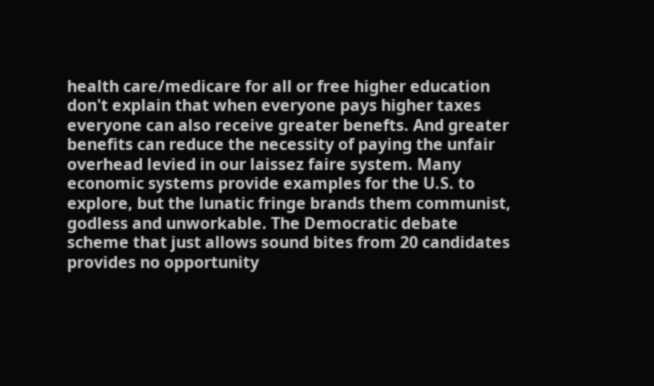health care/medicare for all or free higher education don't explain that when everyone pays higher taxes everyone can also receive greater benefts. And greater benefits can reduce the necessity of paying the unfair overhead levied in our laissez faire system. Many economic systems provide examples for the U.S. to explore, but the lunatic fringe brands them communist, godless and unworkable. The Democratic debate scheme that just allows sound bites from 20 candidates provides no opportunity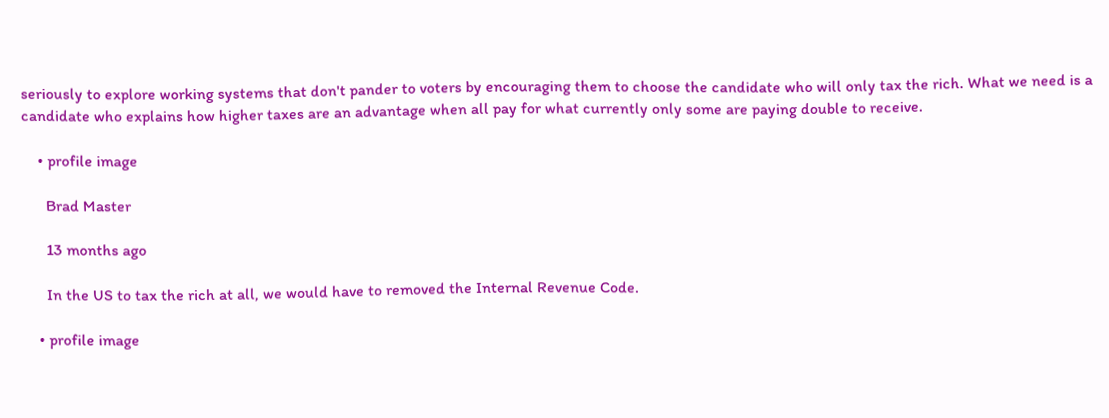seriously to explore working systems that don't pander to voters by encouraging them to choose the candidate who will only tax the rich. What we need is a candidate who explains how higher taxes are an advantage when all pay for what currently only some are paying double to receive.

    • profile image

      Brad Master

      13 months ago

      In the US to tax the rich at all, we would have to removed the Internal Revenue Code.

    • profile image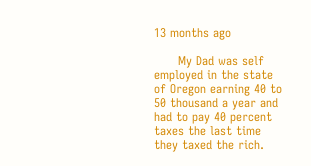13 months ago

      My Dad was self employed in the state of Oregon earning 40 to 50 thousand a year and had to pay 40 percent taxes the last time they taxed the rich.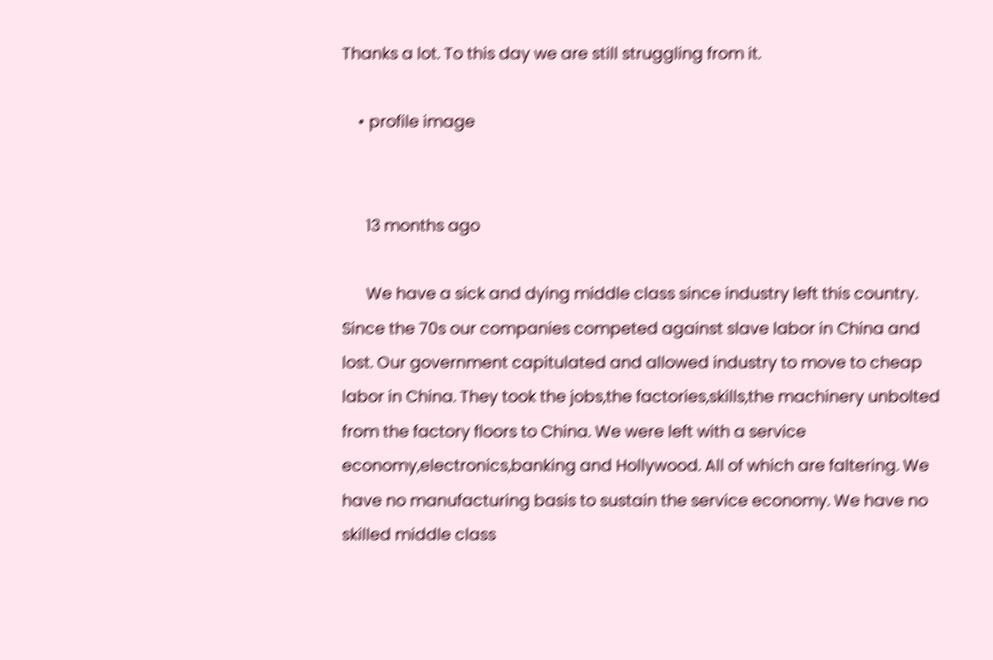Thanks a lot. To this day we are still struggling from it.

    • profile image


      13 months ago

      We have a sick and dying middle class since industry left this country. Since the 70s our companies competed against slave labor in China and lost. Our government capitulated and allowed industry to move to cheap labor in China. They took the jobs,the factories,skills,the machinery unbolted from the factory floors to China. We were left with a service economy,electronics,banking and Hollywood. All of which are faltering. We have no manufacturing basis to sustain the service economy. We have no skilled middle class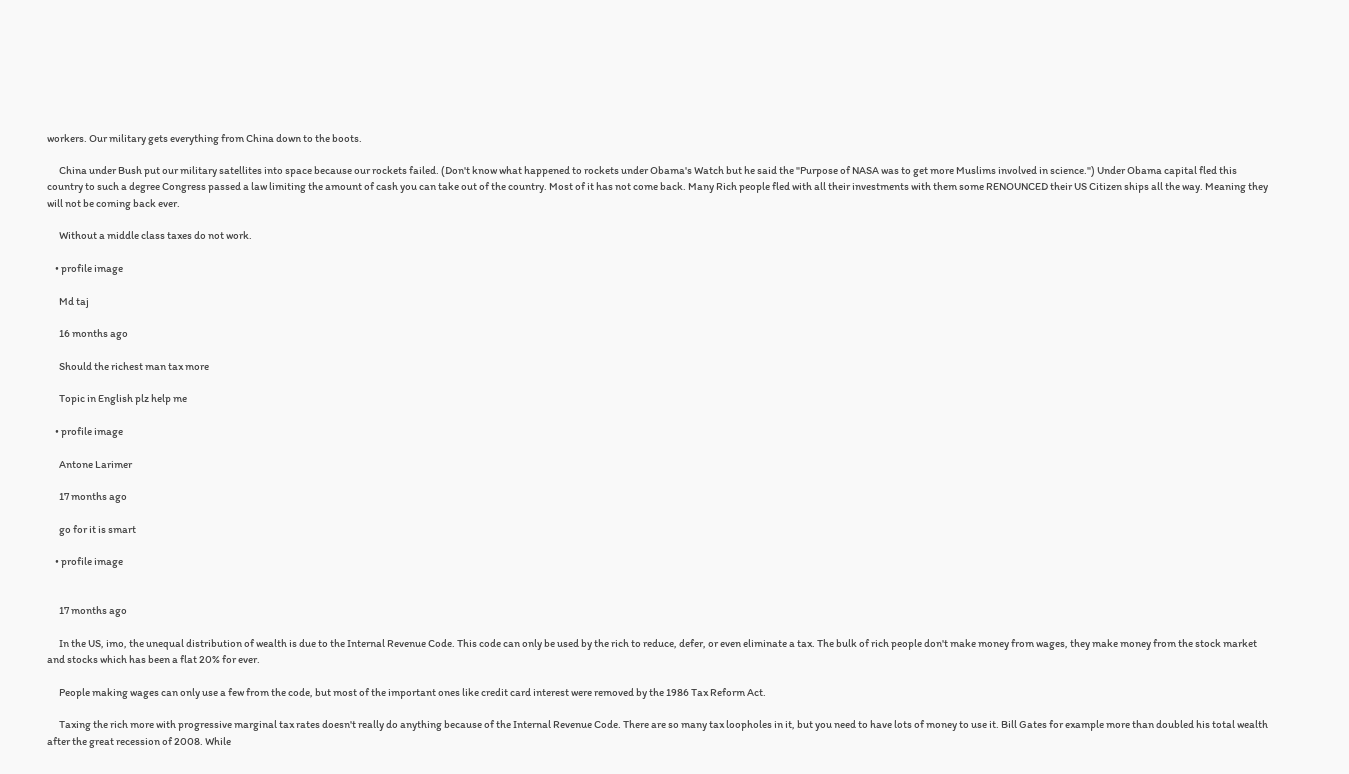workers. Our military gets everything from China down to the boots.

      China under Bush put our military satellites into space because our rockets failed. (Don't know what happened to rockets under Obama's Watch but he said the "Purpose of NASA was to get more Muslims involved in science.") Under Obama capital fled this country to such a degree Congress passed a law limiting the amount of cash you can take out of the country. Most of it has not come back. Many Rich people fled with all their investments with them some RENOUNCED their US Citizen ships all the way. Meaning they will not be coming back ever.

      Without a middle class taxes do not work.

    • profile image

      Md taj

      16 months ago

      Should the richest man tax more

      Topic in English plz help me

    • profile image

      Antone Larimer

      17 months ago

      go for it is smart

    • profile image


      17 months ago

      In the US, imo, the unequal distribution of wealth is due to the Internal Revenue Code. This code can only be used by the rich to reduce, defer, or even eliminate a tax. The bulk of rich people don't make money from wages, they make money from the stock market and stocks which has been a flat 20% for ever.

      People making wages can only use a few from the code, but most of the important ones like credit card interest were removed by the 1986 Tax Reform Act.

      Taxing the rich more with progressive marginal tax rates doesn't really do anything because of the Internal Revenue Code. There are so many tax loopholes in it, but you need to have lots of money to use it. Bill Gates for example more than doubled his total wealth after the great recession of 2008. While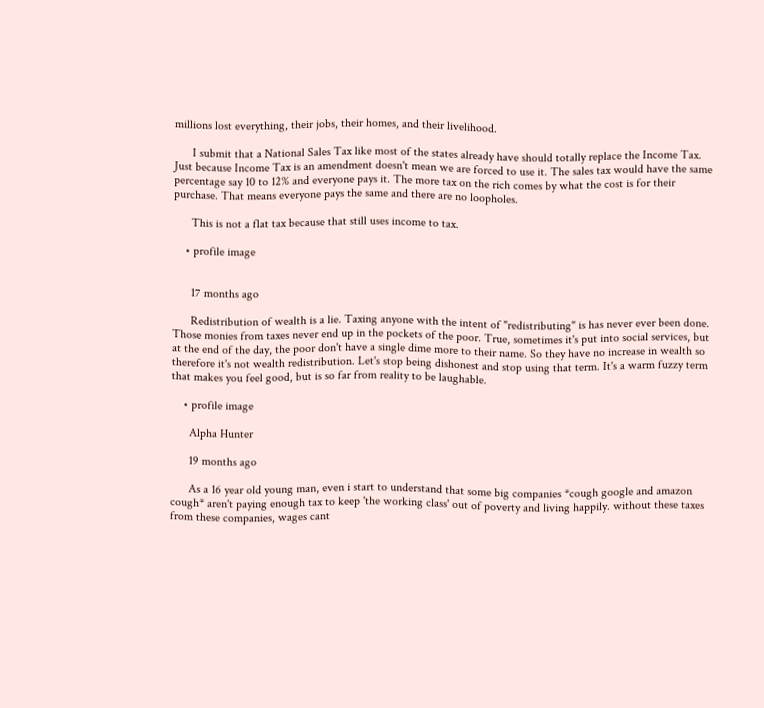millions lost everything, their jobs, their homes, and their livelihood.

      I submit that a National Sales Tax like most of the states already have should totally replace the Income Tax. Just because Income Tax is an amendment doesn't mean we are forced to use it. The sales tax would have the same percentage say 10 to 12% and everyone pays it. The more tax on the rich comes by what the cost is for their purchase. That means everyone pays the same and there are no loopholes.

      This is not a flat tax because that still uses income to tax.

    • profile image


      17 months ago

      Redistribution of wealth is a lie. Taxing anyone with the intent of "redistributing" is has never ever been done. Those monies from taxes never end up in the pockets of the poor. True, sometimes it's put into social services, but at the end of the day, the poor don't have a single dime more to their name. So they have no increase in wealth so therefore it's not wealth redistribution. Let's stop being dishonest and stop using that term. It's a warm fuzzy term that makes you feel good, but is so far from reality to be laughable.

    • profile image

      Alpha Hunter

      19 months ago

      As a 16 year old young man, even i start to understand that some big companies *cough google and amazon cough* aren't paying enough tax to keep 'the working class' out of poverty and living happily. without these taxes from these companies, wages cant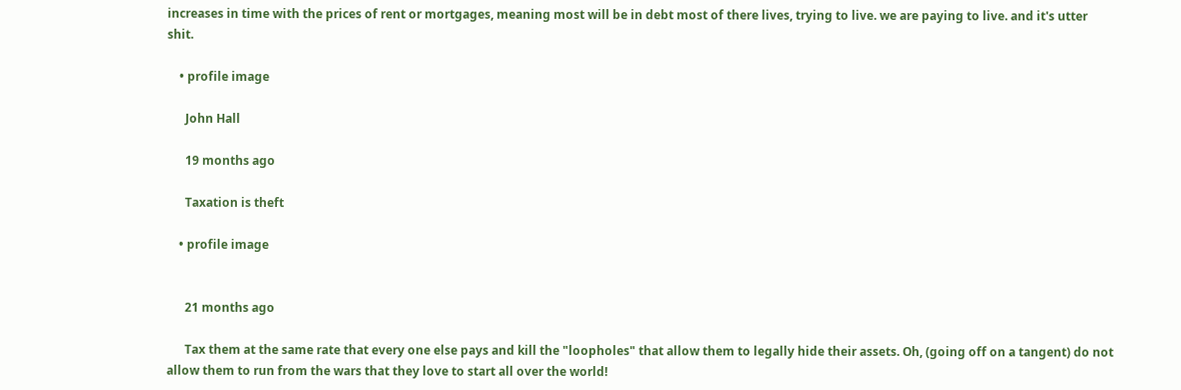increases in time with the prices of rent or mortgages, meaning most will be in debt most of there lives, trying to live. we are paying to live. and it's utter shit.

    • profile image

      John Hall

      19 months ago

      Taxation is theft

    • profile image


      21 months ago

      Tax them at the same rate that every one else pays and kill the "loopholes" that allow them to legally hide their assets. Oh, (going off on a tangent) do not allow them to run from the wars that they love to start all over the world!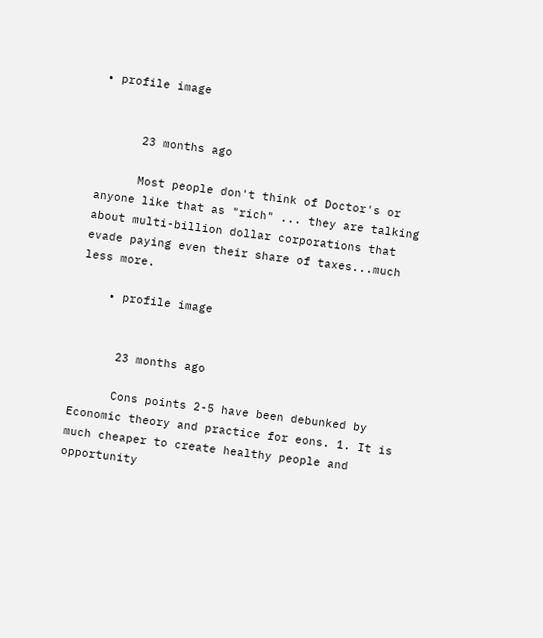• profile image


      23 months ago

      Most people don't think of Doctor's or anyone like that as "rich" ... they are talking about multi-billion dollar corporations that evade paying even their share of taxes...much less more.

    • profile image


      23 months ago

      Cons points 2-5 have been debunked by Economic theory and practice for eons. 1. It is much cheaper to create healthy people and opportunity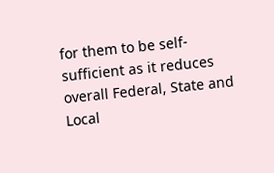for them to be self-sufficient as it reduces overall Federal, State and Local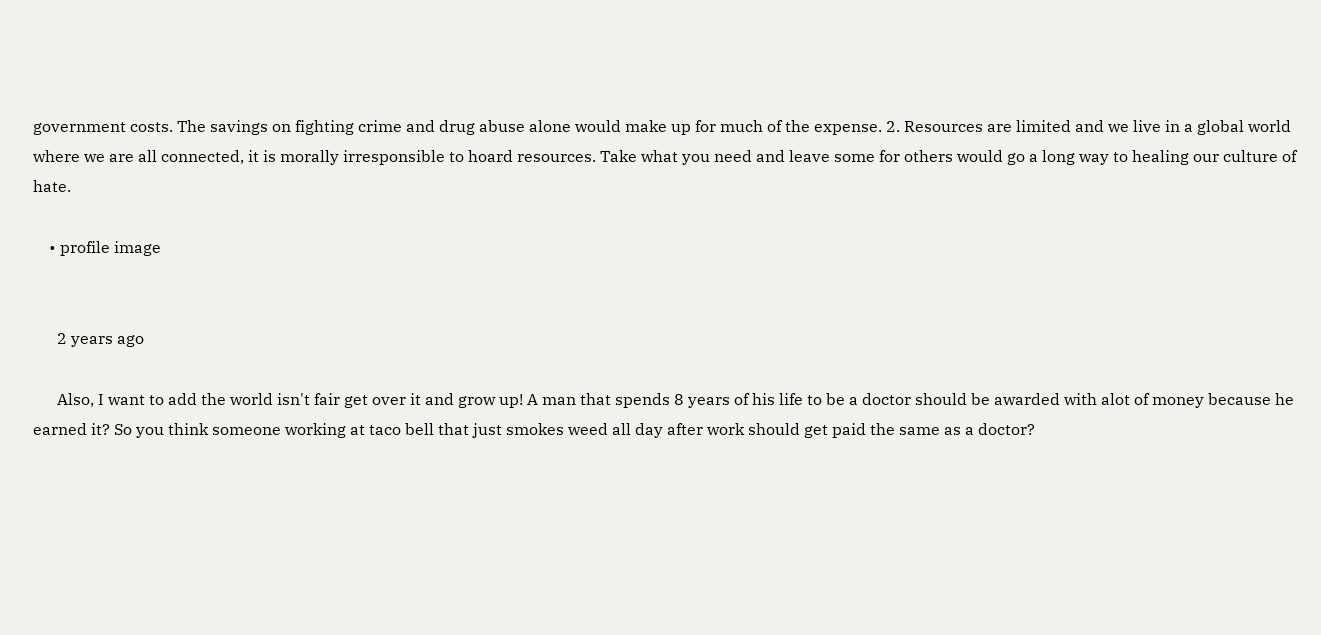government costs. The savings on fighting crime and drug abuse alone would make up for much of the expense. 2. Resources are limited and we live in a global world where we are all connected, it is morally irresponsible to hoard resources. Take what you need and leave some for others would go a long way to healing our culture of hate.

    • profile image


      2 years ago

      Also, I want to add the world isn't fair get over it and grow up! A man that spends 8 years of his life to be a doctor should be awarded with alot of money because he earned it? So you think someone working at taco bell that just smokes weed all day after work should get paid the same as a doctor?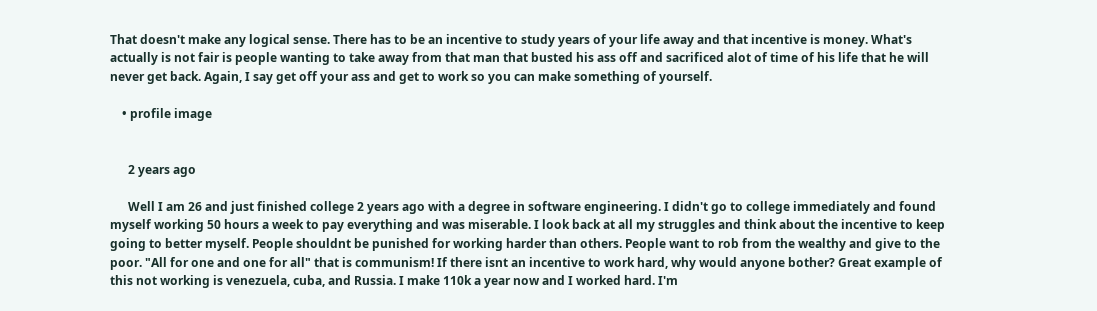That doesn't make any logical sense. There has to be an incentive to study years of your life away and that incentive is money. What's actually is not fair is people wanting to take away from that man that busted his ass off and sacrificed alot of time of his life that he will never get back. Again, I say get off your ass and get to work so you can make something of yourself.

    • profile image


      2 years ago

      Well I am 26 and just finished college 2 years ago with a degree in software engineering. I didn't go to college immediately and found myself working 50 hours a week to pay everything and was miserable. I look back at all my struggles and think about the incentive to keep going to better myself. People shouldnt be punished for working harder than others. People want to rob from the wealthy and give to the poor. "All for one and one for all" that is communism! If there isnt an incentive to work hard, why would anyone bother? Great example of this not working is venezuela, cuba, and Russia. I make 110k a year now and I worked hard. I'm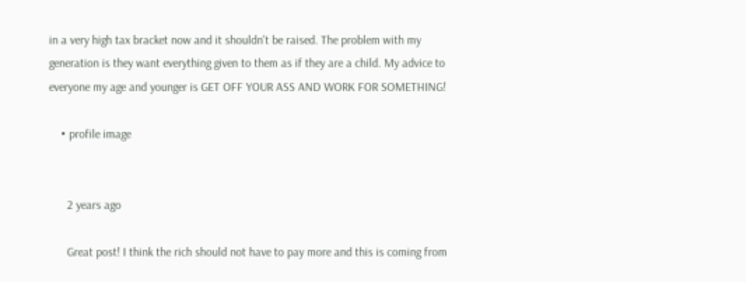in a very high tax bracket now and it shouldn't be raised. The problem with my generation is they want everything given to them as if they are a child. My advice to everyone my age and younger is GET OFF YOUR ASS AND WORK FOR SOMETHING!

    • profile image


      2 years ago

      Great post! I think the rich should not have to pay more and this is coming from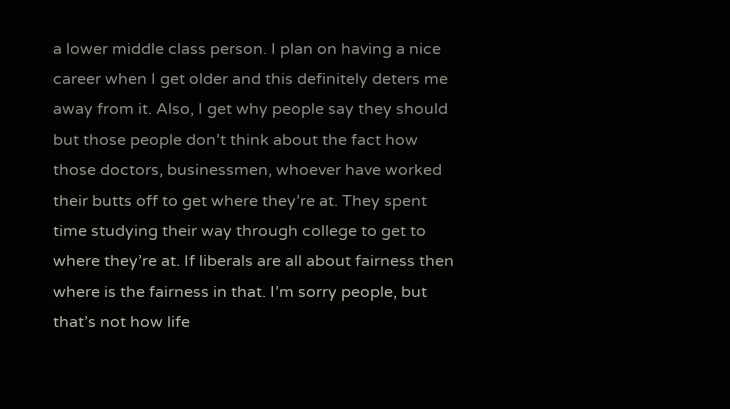a lower middle class person. I plan on having a nice career when I get older and this definitely deters me away from it. Also, I get why people say they should but those people don’t think about the fact how those doctors, businessmen, whoever have worked their butts off to get where they’re at. They spent time studying their way through college to get to where they’re at. If liberals are all about fairness then where is the fairness in that. I’m sorry people, but that’s not how life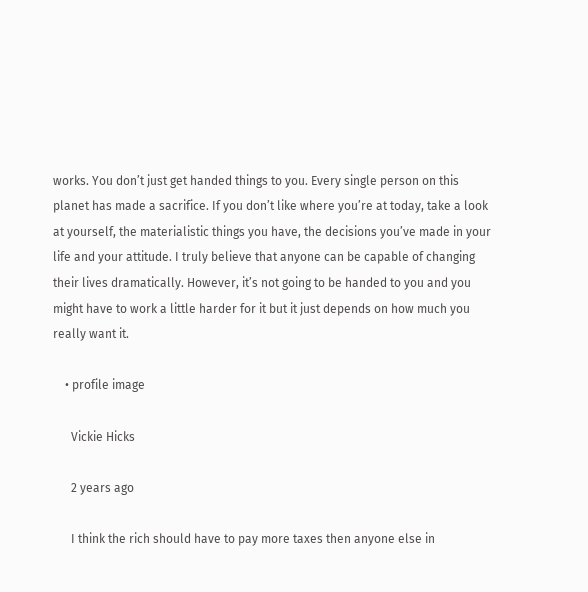works. You don’t just get handed things to you. Every single person on this planet has made a sacrifice. If you don’t like where you’re at today, take a look at yourself, the materialistic things you have, the decisions you’ve made in your life and your attitude. I truly believe that anyone can be capable of changing their lives dramatically. However, it’s not going to be handed to you and you might have to work a little harder for it but it just depends on how much you really want it.

    • profile image

      Vickie Hicks

      2 years ago

      I think the rich should have to pay more taxes then anyone else in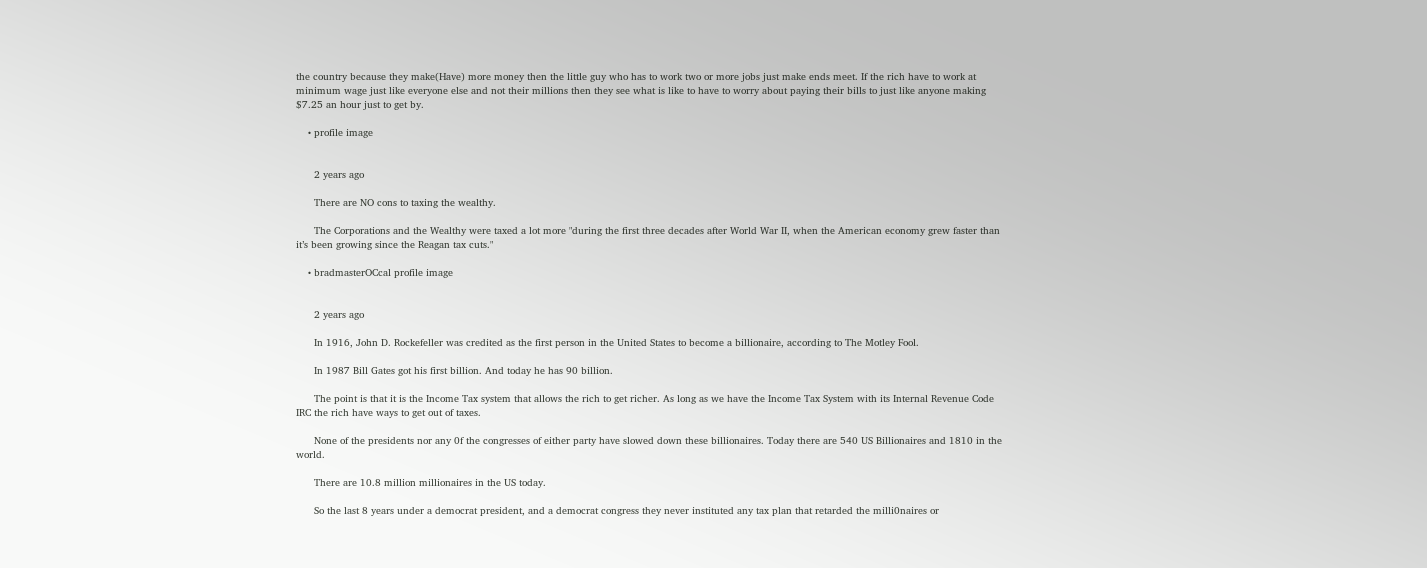the country because they make(Have) more money then the little guy who has to work two or more jobs just make ends meet. If the rich have to work at minimum wage just like everyone else and not their millions then they see what is like to have to worry about paying their bills to just like anyone making $7.25 an hour just to get by.

    • profile image


      2 years ago

      There are NO cons to taxing the wealthy.

      The Corporations and the Wealthy were taxed a lot more "during the first three decades after World War II, when the American economy grew faster than it’s been growing since the Reagan tax cuts."

    • bradmasterOCcal profile image


      2 years ago

      In 1916, John D. Rockefeller was credited as the first person in the United States to become a billionaire, according to The Motley Fool.

      In 1987 Bill Gates got his first billion. And today he has 90 billion.

      The point is that it is the Income Tax system that allows the rich to get richer. As long as we have the Income Tax System with its Internal Revenue Code IRC the rich have ways to get out of taxes.

      None of the presidents nor any 0f the congresses of either party have slowed down these billionaires. Today there are 540 US Billionaires and 1810 in the world.

      There are 10.8 million millionaires in the US today.

      So the last 8 years under a democrat president, and a democrat congress they never instituted any tax plan that retarded the milli0naires or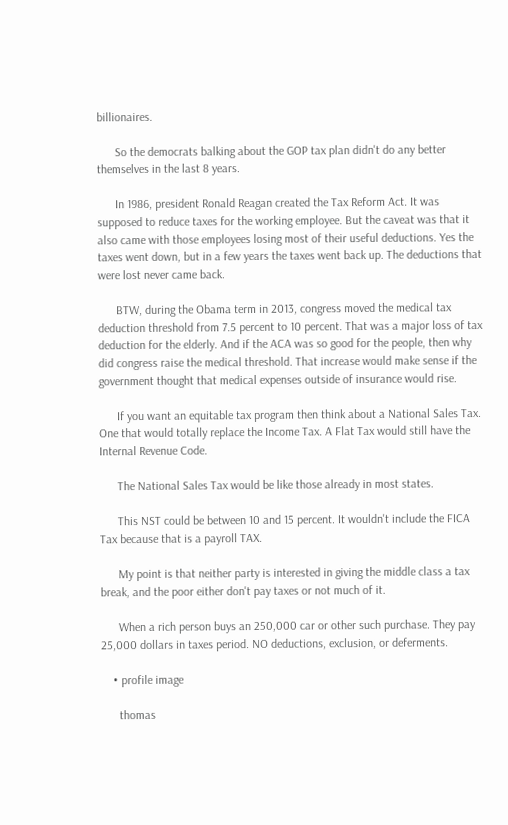billionaires.

      So the democrats balking about the GOP tax plan didn't do any better themselves in the last 8 years.

      In 1986, president Ronald Reagan created the Tax Reform Act. It was supposed to reduce taxes for the working employee. But the caveat was that it also came with those employees losing most of their useful deductions. Yes the taxes went down, but in a few years the taxes went back up. The deductions that were lost never came back.

      BTW, during the Obama term in 2013, congress moved the medical tax deduction threshold from 7.5 percent to 10 percent. That was a major loss of tax deduction for the elderly. And if the ACA was so good for the people, then why did congress raise the medical threshold. That increase would make sense if the government thought that medical expenses outside of insurance would rise.

      If you want an equitable tax program then think about a National Sales Tax. One that would totally replace the Income Tax. A Flat Tax would still have the Internal Revenue Code.

      The National Sales Tax would be like those already in most states.

      This NST could be between 10 and 15 percent. It wouldn't include the FICA Tax because that is a payroll TAX.

      My point is that neither party is interested in giving the middle class a tax break, and the poor either don't pay taxes or not much of it.

      When a rich person buys an 250,000 car or other such purchase. They pay 25,000 dollars in taxes period. NO deductions, exclusion, or deferments.

    • profile image

      thomas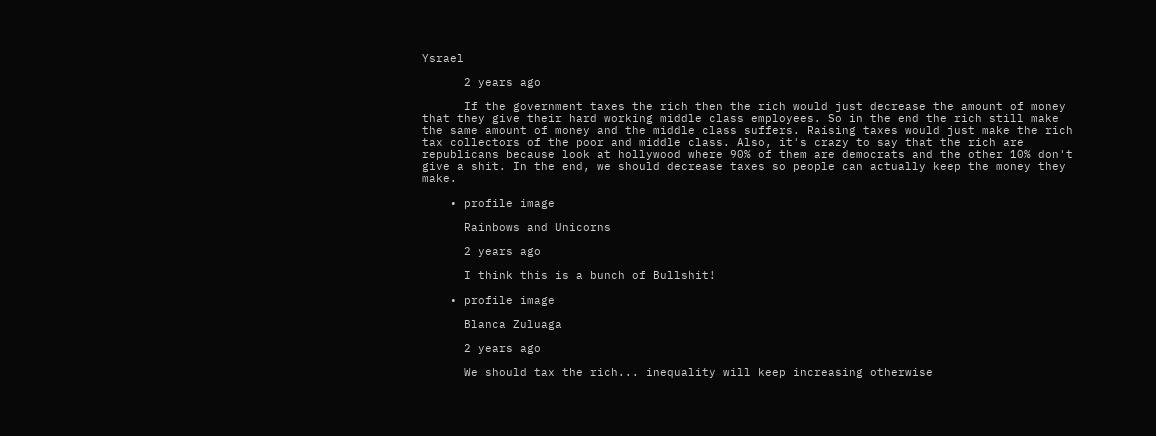Ysrael

      2 years ago

      If the government taxes the rich then the rich would just decrease the amount of money that they give their hard working middle class employees. So in the end the rich still make the same amount of money and the middle class suffers. Raising taxes would just make the rich tax collectors of the poor and middle class. Also, it's crazy to say that the rich are republicans because look at hollywood where 90% of them are democrats and the other 10% don't give a shit. In the end, we should decrease taxes so people can actually keep the money they make.

    • profile image

      Rainbows and Unicorns

      2 years ago

      I think this is a bunch of Bullshit!

    • profile image

      Blanca Zuluaga

      2 years ago

      We should tax the rich... inequality will keep increasing otherwise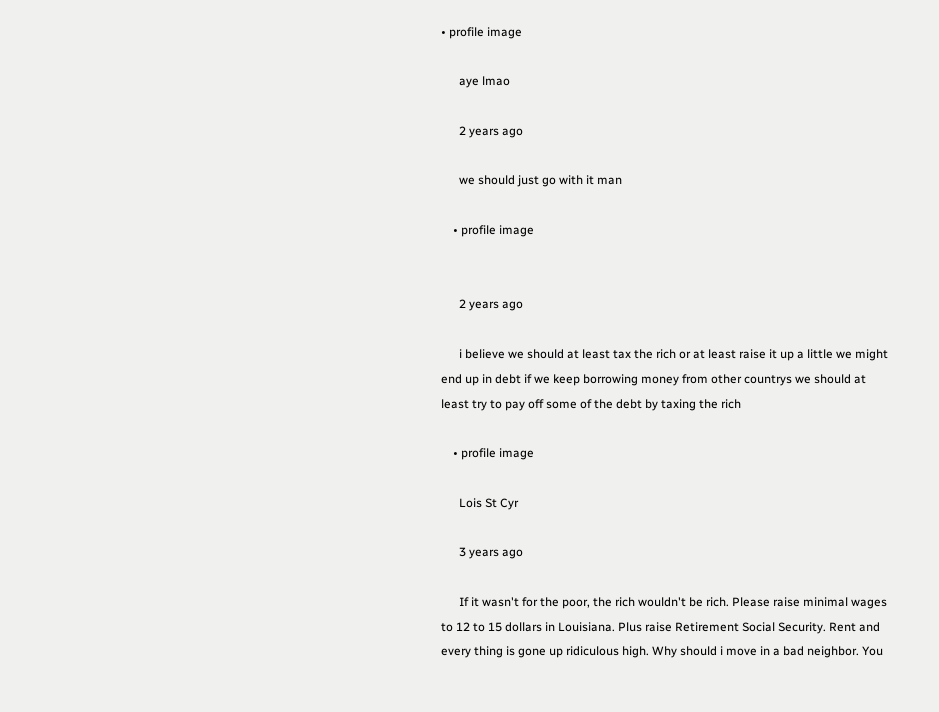• profile image

      aye lmao

      2 years ago

      we should just go with it man

    • profile image


      2 years ago

      i believe we should at least tax the rich or at least raise it up a little we might end up in debt if we keep borrowing money from other countrys we should at least try to pay off some of the debt by taxing the rich

    • profile image

      Lois St Cyr

      3 years ago

      If it wasn't for the poor, the rich wouldn't be rich. Please raise minimal wages to 12 to 15 dollars in Louisiana. Plus raise Retirement Social Security. Rent and every thing is gone up ridiculous high. Why should i move in a bad neighbor. You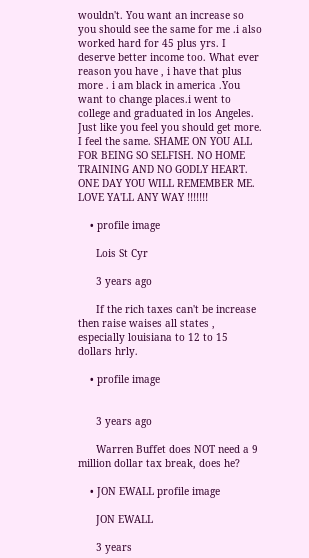wouldn't. You want an increase so you should see the same for me .i also worked hard for 45 plus yrs. I deserve better income too. What ever reason you have , i have that plus more . i am black in america .You want to change places.i went to college and graduated in los Angeles. Just like you feel you should get more. I feel the same. SHAME ON YOU ALL FOR BEING SO SELFISH. NO HOME TRAINING AND NO GODLY HEART. ONE DAY YOU WILL REMEMBER ME. LOVE YA'LL ANY WAY !!!!!!!

    • profile image

      Lois St Cyr

      3 years ago

      If the rich taxes can't be increase then raise waises all states , especially louisiana to 12 to 15 dollars hrly.

    • profile image


      3 years ago

      Warren Buffet does NOT need a 9 million dollar tax break, does he?

    • JON EWALL profile image

      JON EWALL

      3 years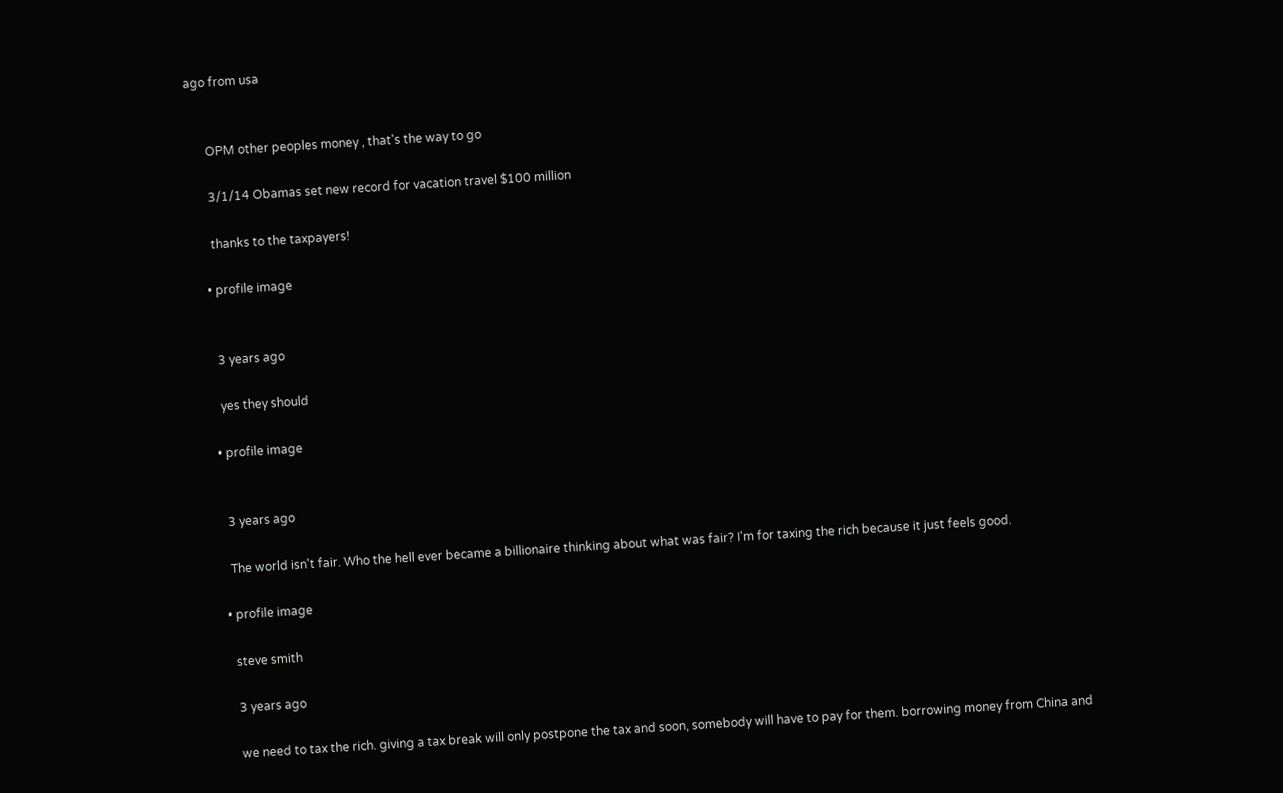ago from usa


      OPM other peoples money , that's the way to go

      3/1/14 Obamas set new record for vacation travel $100 million

      thanks to the taxpayers!

    • profile image


      3 years ago

      yes they should

    • profile image


      3 years ago

      The world isn't fair. Who the hell ever became a billionaire thinking about what was fair? I'm for taxing the rich because it just feels good.

    • profile image

      steve smith

      3 years ago

      we need to tax the rich. giving a tax break will only postpone the tax and soon, somebody will have to pay for them. borrowing money from China and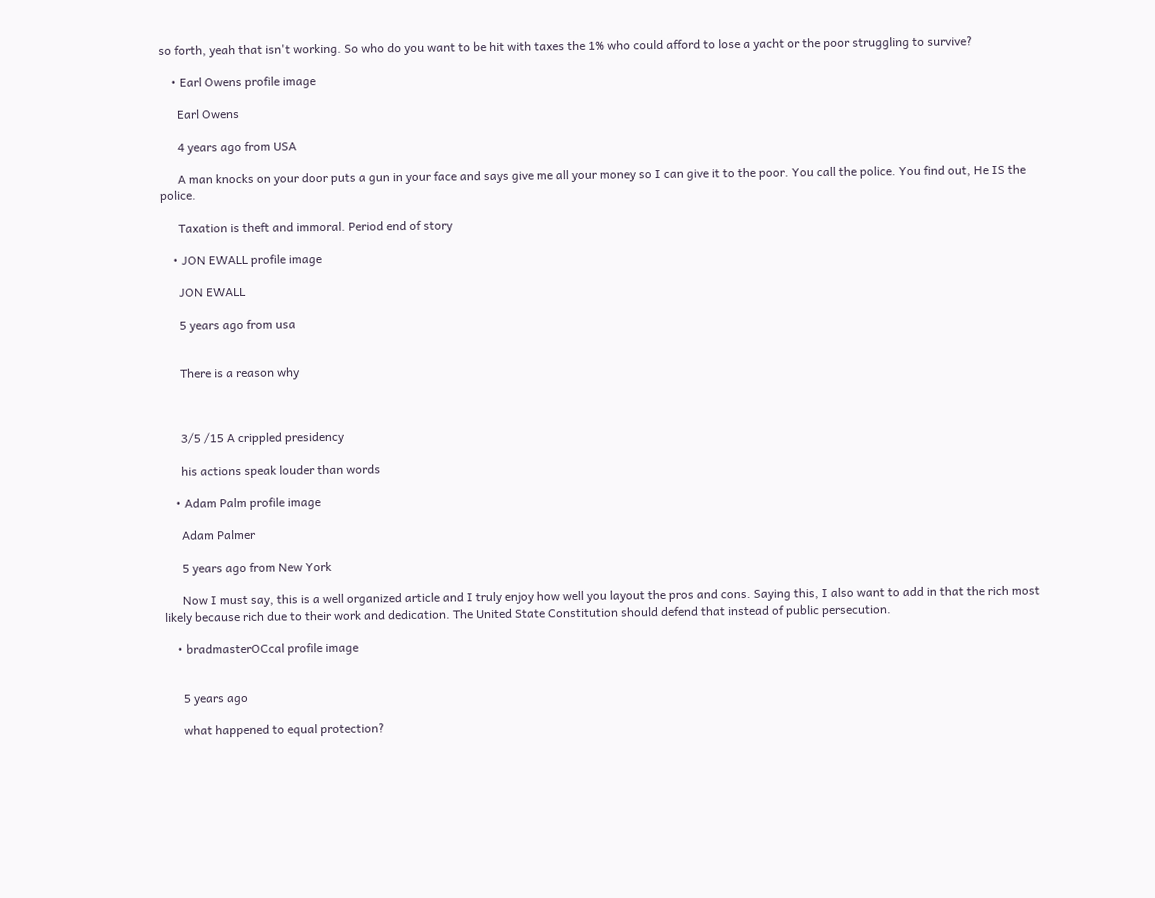so forth, yeah that isn't working. So who do you want to be hit with taxes the 1% who could afford to lose a yacht or the poor struggling to survive?

    • Earl Owens profile image

      Earl Owens

      4 years ago from USA

      A man knocks on your door puts a gun in your face and says give me all your money so I can give it to the poor. You call the police. You find out, He IS the police.

      Taxation is theft and immoral. Period end of story

    • JON EWALL profile image

      JON EWALL

      5 years ago from usa


      There is a reason why



      3/5 /15 A crippled presidency

      his actions speak louder than words

    • Adam Palm profile image

      Adam Palmer

      5 years ago from New York

      Now I must say, this is a well organized article and I truly enjoy how well you layout the pros and cons. Saying this, I also want to add in that the rich most likely because rich due to their work and dedication. The United State Constitution should defend that instead of public persecution.

    • bradmasterOCcal profile image


      5 years ago

      what happened to equal protection?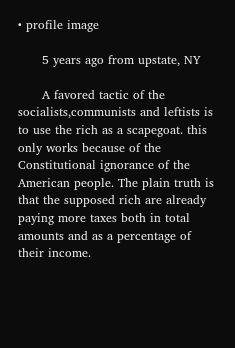• profile image

      5 years ago from upstate, NY

      A favored tactic of the socialists,communists and leftists is to use the rich as a scapegoat. this only works because of the Constitutional ignorance of the American people. The plain truth is that the supposed rich are already paying more taxes both in total amounts and as a percentage of their income.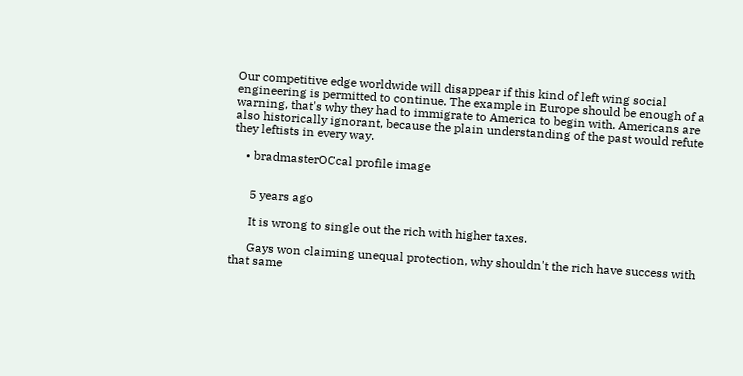Our competitive edge worldwide will disappear if this kind of left wing social engineering is permitted to continue. The example in Europe should be enough of a warning, that's why they had to immigrate to America to begin with. Americans are also historically ignorant, because the plain understanding of the past would refute they leftists in every way.

    • bradmasterOCcal profile image


      5 years ago

      It is wrong to single out the rich with higher taxes.

      Gays won claiming unequal protection, why shouldn't the rich have success with that same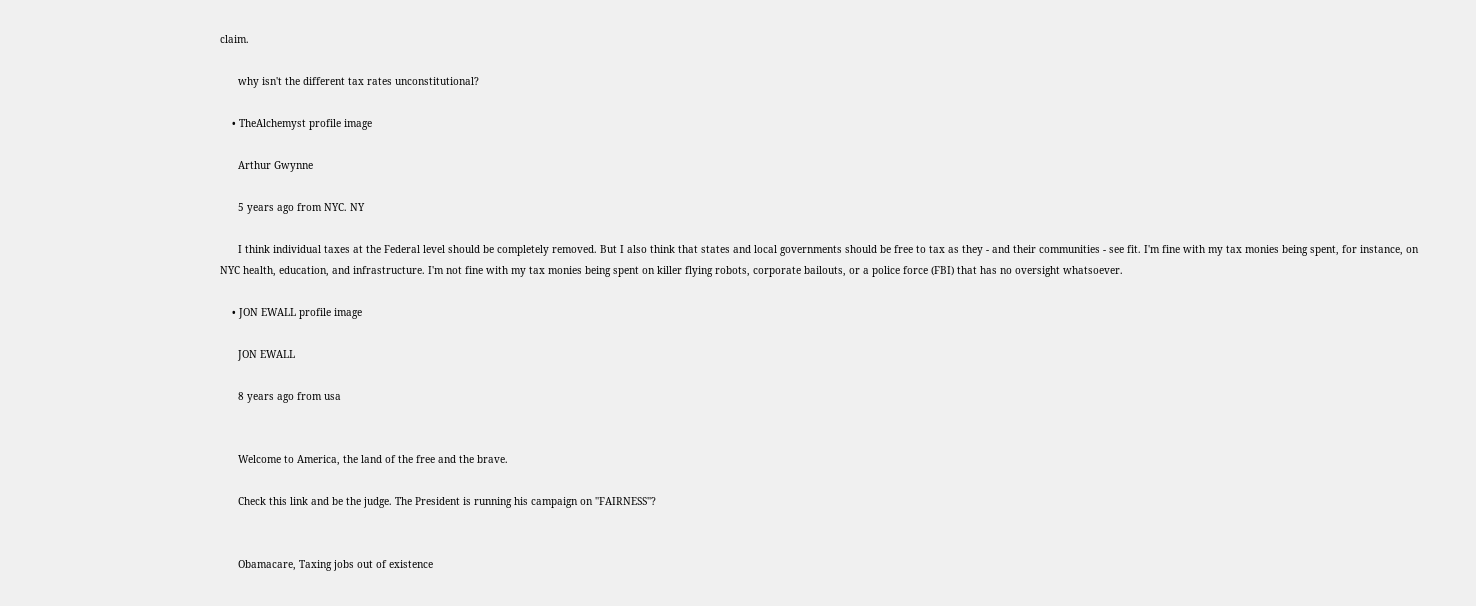claim.

      why isn't the different tax rates unconstitutional?

    • TheAlchemyst profile image

      Arthur Gwynne

      5 years ago from NYC. NY

      I think individual taxes at the Federal level should be completely removed. But I also think that states and local governments should be free to tax as they - and their communities - see fit. I'm fine with my tax monies being spent, for instance, on NYC health, education, and infrastructure. I'm not fine with my tax monies being spent on killer flying robots, corporate bailouts, or a police force (FBI) that has no oversight whatsoever.

    • JON EWALL profile image

      JON EWALL

      8 years ago from usa


      Welcome to America, the land of the free and the brave.

      Check this link and be the judge. The President is running his campaign on ''FAIRNESS''?


      Obamacare, Taxing jobs out of existence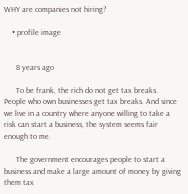WHY are companies not hiring?

    • profile image


      8 years ago

      To be frank, the rich do not get tax breaks. People who own businesses get tax breaks. And since we live in a country where anyone willing to take a risk can start a business, the system seems fair enough to me.

      The government encourages people to start a business and make a large amount of money by giving them tax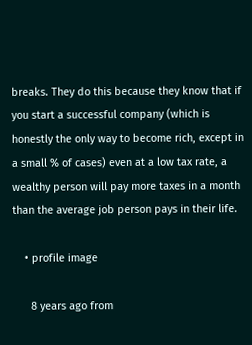breaks. They do this because they know that if you start a successful company (which is honestly the only way to become rich, except in a small % of cases) even at a low tax rate, a wealthy person will pay more taxes in a month than the average job person pays in their life.

    • profile image

      8 years ago from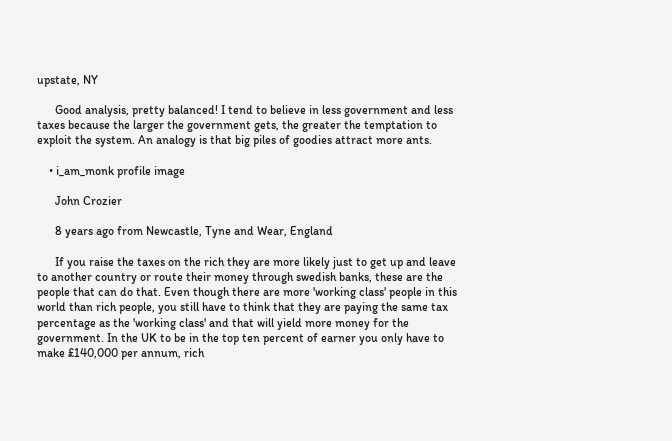upstate, NY

      Good analysis, pretty balanced! I tend to believe in less government and less taxes because the larger the government gets, the greater the temptation to exploit the system. An analogy is that big piles of goodies attract more ants.

    • i_am_monk profile image

      John Crozier

      8 years ago from Newcastle, Tyne and Wear, England

      If you raise the taxes on the rich they are more likely just to get up and leave to another country or route their money through swedish banks, these are the people that can do that. Even though there are more 'working class' people in this world than rich people, you still have to think that they are paying the same tax percentage as the 'working class' and that will yield more money for the government. In the UK to be in the top ten percent of earner you only have to make £140,000 per annum, rich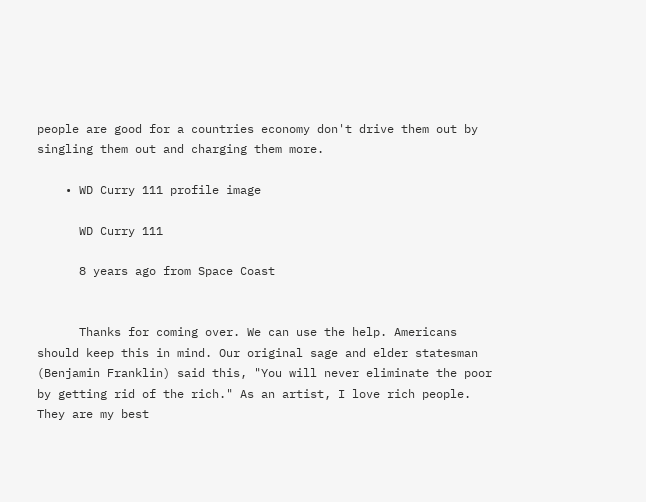people are good for a countries economy don't drive them out by singling them out and charging them more.

    • WD Curry 111 profile image

      WD Curry 111

      8 years ago from Space Coast


      Thanks for coming over. We can use the help. Americans should keep this in mind. Our original sage and elder statesman (Benjamin Franklin) said this, "You will never eliminate the poor by getting rid of the rich." As an artist, I love rich people. They are my best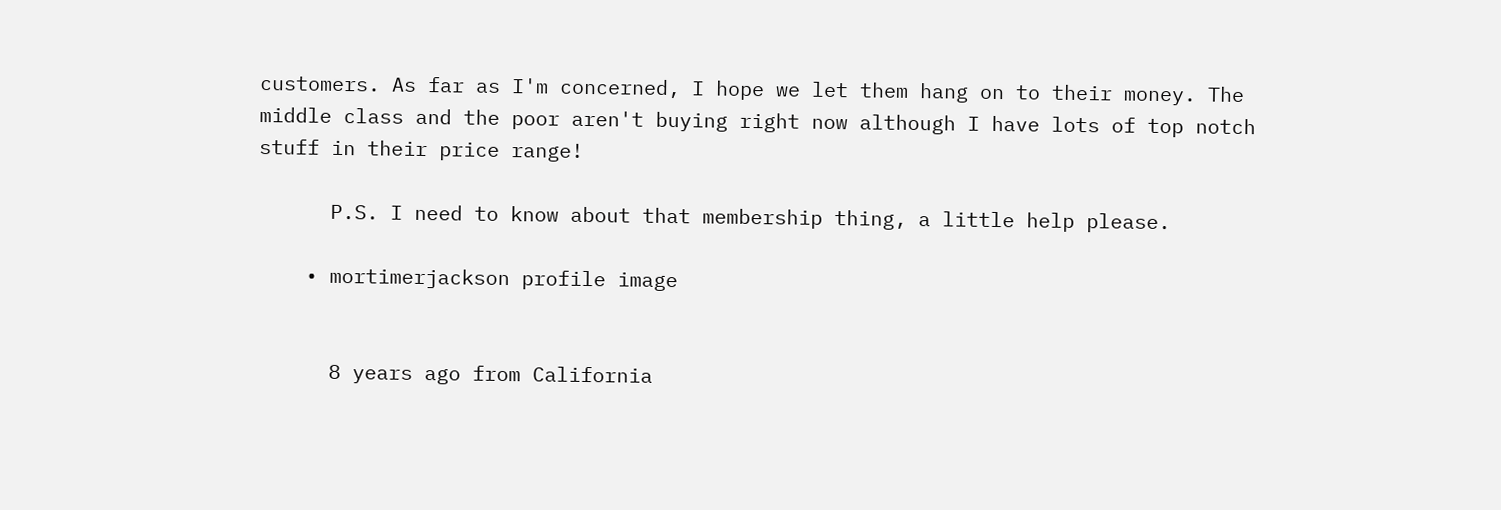customers. As far as I'm concerned, I hope we let them hang on to their money. The middle class and the poor aren't buying right now although I have lots of top notch stuff in their price range!

      P.S. I need to know about that membership thing, a little help please.

    • mortimerjackson profile image


      8 years ago from California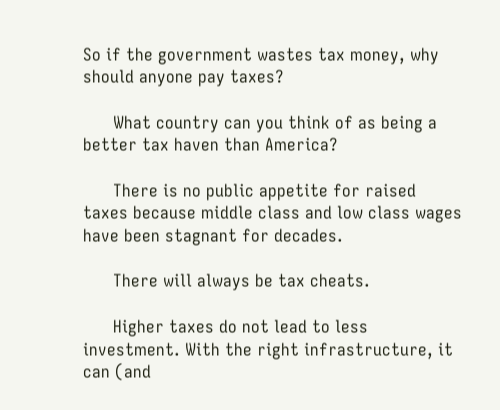So if the government wastes tax money, why should anyone pay taxes?

      What country can you think of as being a better tax haven than America?

      There is no public appetite for raised taxes because middle class and low class wages have been stagnant for decades.

      There will always be tax cheats.

      Higher taxes do not lead to less investment. With the right infrastructure, it can (and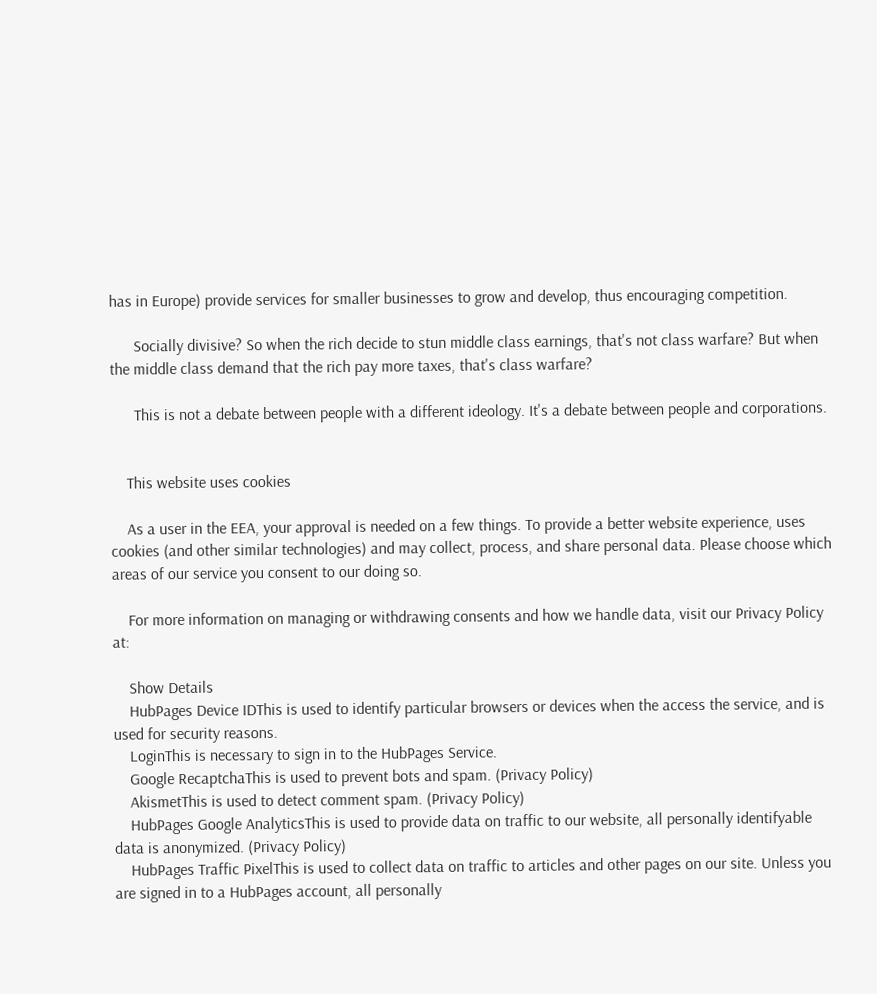has in Europe) provide services for smaller businesses to grow and develop, thus encouraging competition.

      Socially divisive? So when the rich decide to stun middle class earnings, that's not class warfare? But when the middle class demand that the rich pay more taxes, that's class warfare?

      This is not a debate between people with a different ideology. It's a debate between people and corporations.


    This website uses cookies

    As a user in the EEA, your approval is needed on a few things. To provide a better website experience, uses cookies (and other similar technologies) and may collect, process, and share personal data. Please choose which areas of our service you consent to our doing so.

    For more information on managing or withdrawing consents and how we handle data, visit our Privacy Policy at:

    Show Details
    HubPages Device IDThis is used to identify particular browsers or devices when the access the service, and is used for security reasons.
    LoginThis is necessary to sign in to the HubPages Service.
    Google RecaptchaThis is used to prevent bots and spam. (Privacy Policy)
    AkismetThis is used to detect comment spam. (Privacy Policy)
    HubPages Google AnalyticsThis is used to provide data on traffic to our website, all personally identifyable data is anonymized. (Privacy Policy)
    HubPages Traffic PixelThis is used to collect data on traffic to articles and other pages on our site. Unless you are signed in to a HubPages account, all personally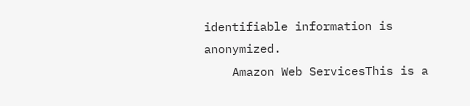identifiable information is anonymized.
    Amazon Web ServicesThis is a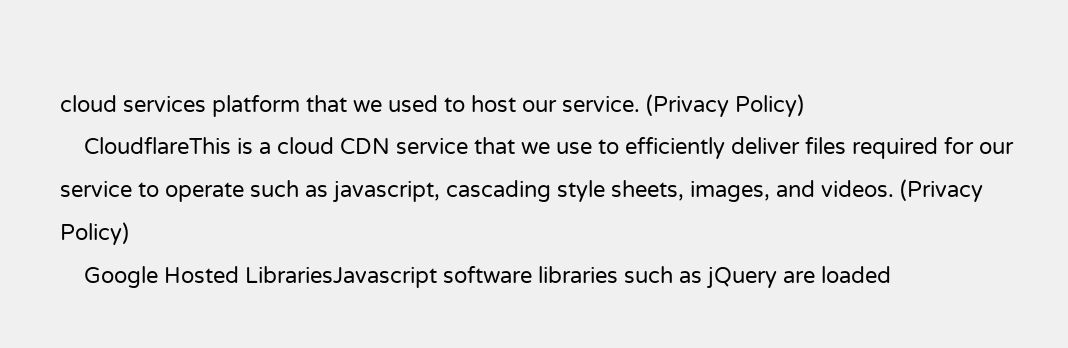cloud services platform that we used to host our service. (Privacy Policy)
    CloudflareThis is a cloud CDN service that we use to efficiently deliver files required for our service to operate such as javascript, cascading style sheets, images, and videos. (Privacy Policy)
    Google Hosted LibrariesJavascript software libraries such as jQuery are loaded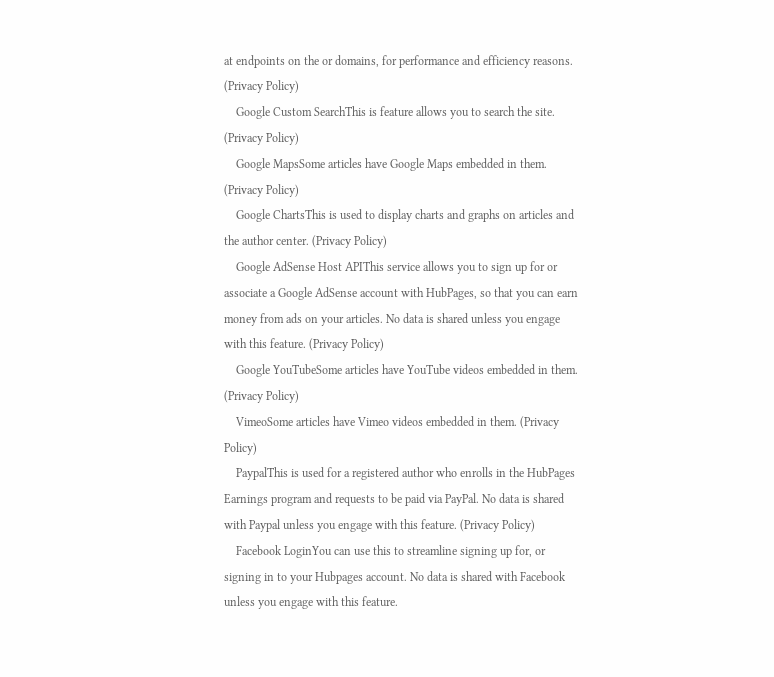at endpoints on the or domains, for performance and efficiency reasons. (Privacy Policy)
    Google Custom SearchThis is feature allows you to search the site. (Privacy Policy)
    Google MapsSome articles have Google Maps embedded in them. (Privacy Policy)
    Google ChartsThis is used to display charts and graphs on articles and the author center. (Privacy Policy)
    Google AdSense Host APIThis service allows you to sign up for or associate a Google AdSense account with HubPages, so that you can earn money from ads on your articles. No data is shared unless you engage with this feature. (Privacy Policy)
    Google YouTubeSome articles have YouTube videos embedded in them. (Privacy Policy)
    VimeoSome articles have Vimeo videos embedded in them. (Privacy Policy)
    PaypalThis is used for a registered author who enrolls in the HubPages Earnings program and requests to be paid via PayPal. No data is shared with Paypal unless you engage with this feature. (Privacy Policy)
    Facebook LoginYou can use this to streamline signing up for, or signing in to your Hubpages account. No data is shared with Facebook unless you engage with this feature.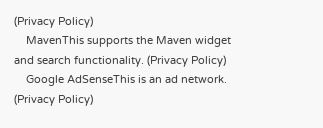(Privacy Policy)
    MavenThis supports the Maven widget and search functionality. (Privacy Policy)
    Google AdSenseThis is an ad network. (Privacy Policy)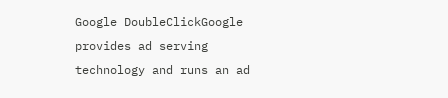Google DoubleClickGoogle provides ad serving technology and runs an ad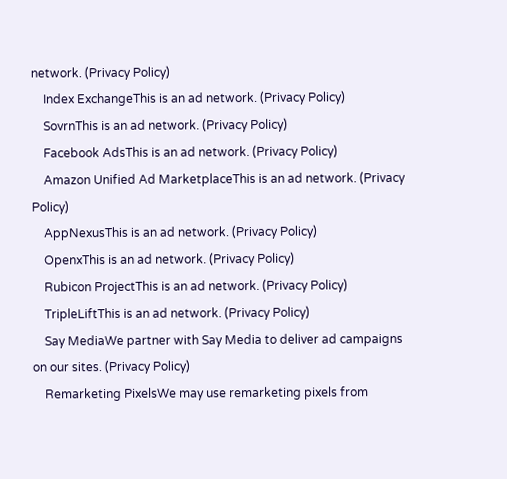network. (Privacy Policy)
    Index ExchangeThis is an ad network. (Privacy Policy)
    SovrnThis is an ad network. (Privacy Policy)
    Facebook AdsThis is an ad network. (Privacy Policy)
    Amazon Unified Ad MarketplaceThis is an ad network. (Privacy Policy)
    AppNexusThis is an ad network. (Privacy Policy)
    OpenxThis is an ad network. (Privacy Policy)
    Rubicon ProjectThis is an ad network. (Privacy Policy)
    TripleLiftThis is an ad network. (Privacy Policy)
    Say MediaWe partner with Say Media to deliver ad campaigns on our sites. (Privacy Policy)
    Remarketing PixelsWe may use remarketing pixels from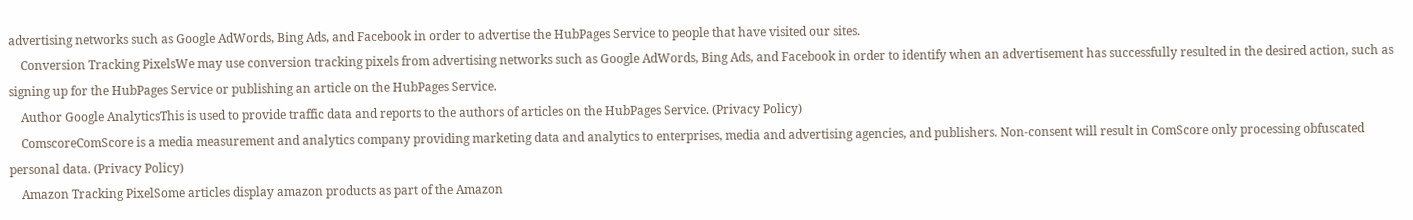advertising networks such as Google AdWords, Bing Ads, and Facebook in order to advertise the HubPages Service to people that have visited our sites.
    Conversion Tracking PixelsWe may use conversion tracking pixels from advertising networks such as Google AdWords, Bing Ads, and Facebook in order to identify when an advertisement has successfully resulted in the desired action, such as signing up for the HubPages Service or publishing an article on the HubPages Service.
    Author Google AnalyticsThis is used to provide traffic data and reports to the authors of articles on the HubPages Service. (Privacy Policy)
    ComscoreComScore is a media measurement and analytics company providing marketing data and analytics to enterprises, media and advertising agencies, and publishers. Non-consent will result in ComScore only processing obfuscated personal data. (Privacy Policy)
    Amazon Tracking PixelSome articles display amazon products as part of the Amazon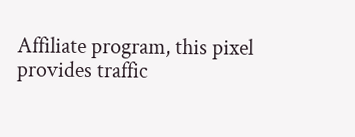Affiliate program, this pixel provides traffic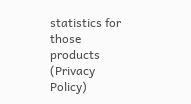statistics for those products (Privacy Policy)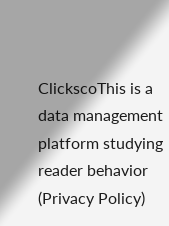ClickscoThis is a data management platform studying reader behavior (Privacy Policy)